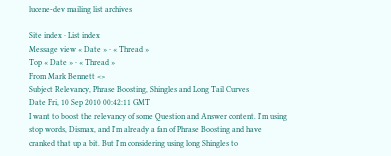lucene-dev mailing list archives

Site index · List index
Message view « Date » · « Thread »
Top « Date » · « Thread »
From Mark Bennett <>
Subject Relevancy, Phrase Boosting, Shingles and Long Tail Curves
Date Fri, 10 Sep 2010 00:42:11 GMT
I want to boost the relevancy of some Question and Answer content. I'm using
stop words, Dismax, and I'm already a fan of Phrase Boosting and have
cranked that up a bit. But I'm considering using long Shingles to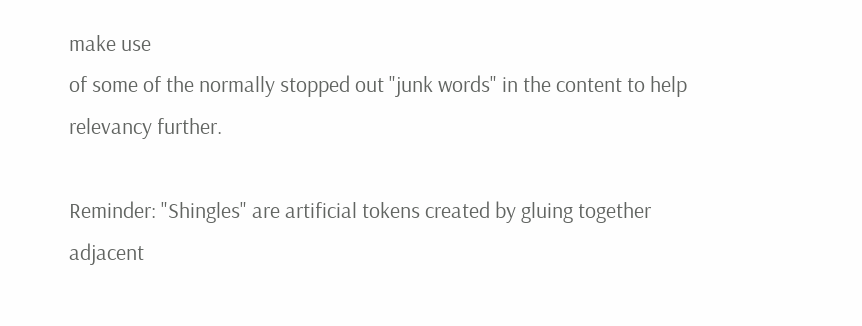make use
of some of the normally stopped out "junk words" in the content to help
relevancy further.

Reminder: "Shingles" are artificial tokens created by gluing together
adjacent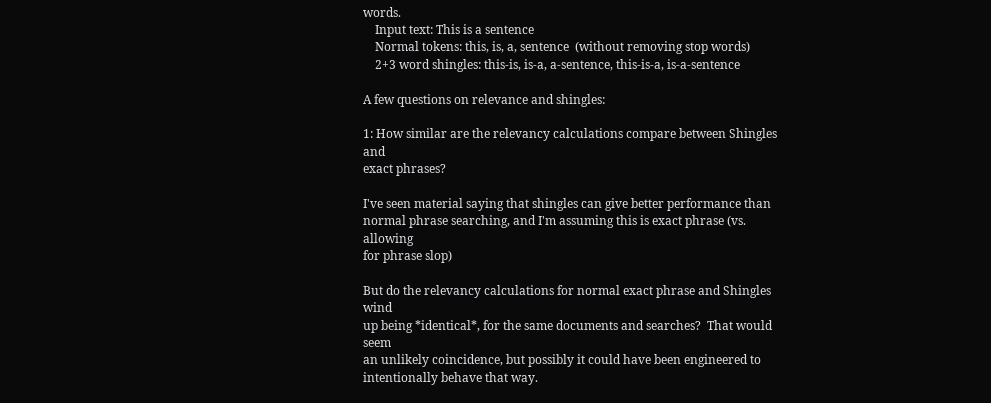words.
    Input text: This is a sentence
    Normal tokens: this, is, a, sentence  (without removing stop words)
    2+3 word shingles: this-is, is-a, a-sentence, this-is-a, is-a-sentence

A few questions on relevance and shingles:

1: How similar are the relevancy calculations compare between Shingles and
exact phrases?

I've seen material saying that shingles can give better performance than
normal phrase searching, and I'm assuming this is exact phrase (vs. allowing
for phrase slop)

But do the relevancy calculations for normal exact phrase and Shingles wind
up being *identical*, for the same documents and searches?  That would seem
an unlikely coincidence, but possibly it could have been engineered to
intentionally behave that way.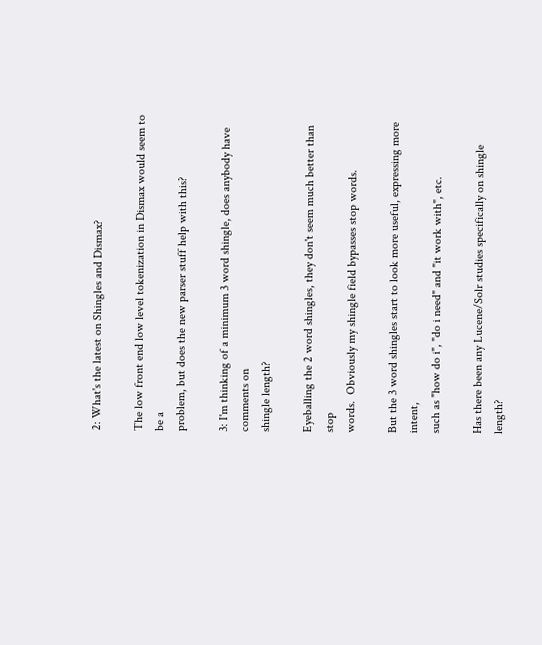2: What's the latest on Shingles and Dismax?

The low front end low level tokenization in Dismax would seem to be a
problem, but does the new parser stuff help with this?

3: I'm thinking of a minimum 3 word shingle, does anybody have comments on
shingle length?

Eyeballing the 2 word shingles, they don't seem much better than stop
words.  Obviously my shingle field bypasses stop words.

But the 3 word shingles start to look more useful, expressing more intent,
such as "how do i", "do i need" and "it work with", etc.

Has there been any Lucene/Solr studies specifically on shingle length?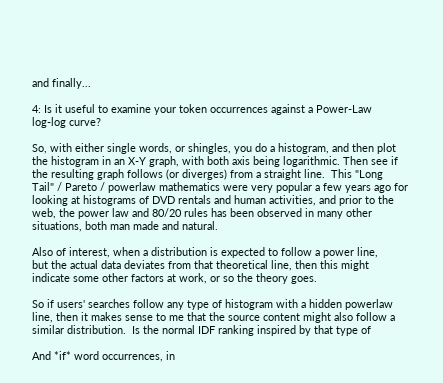and finally...

4: Is it useful to examine your token occurrences against a Power-Law
log-log curve?

So, with either single words, or shingles, you do a histogram, and then plot
the histogram in an X-Y graph, with both axis being logarithmic. Then see if
the resulting graph follows (or diverges) from a straight line.  This "Long
Tail" / Pareto / powerlaw mathematics were very popular a few years ago for
looking at histograms of DVD rentals and human activities, and prior to the
web, the power law and 80/20 rules has been observed in many other
situations, both man made and natural.

Also of interest, when a distribution is expected to follow a power line,
but the actual data deviates from that theoretical line, then this might
indicate some other factors at work, or so the theory goes.

So if users' searches follow any type of histogram with a hidden powerlaw
line, then it makes sense to me that the source content might also follow a
similar distribution.  Is the normal IDF ranking inspired by that type of

And *if* word occurrences, in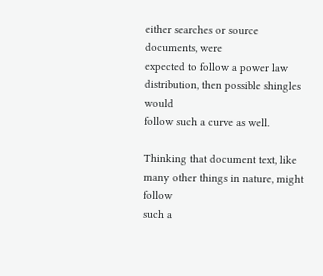either searches or source documents, were
expected to follow a power law distribution, then possible shingles would
follow such a curve as well.

Thinking that document text, like many other things in nature, might follow
such a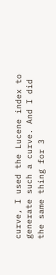curve, I used the Lucene index to generate such a curve. And I did
the same thing for 3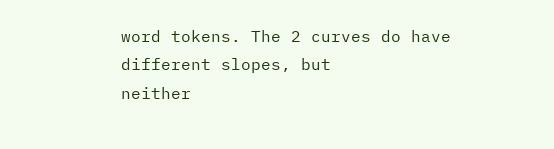word tokens. The 2 curves do have different slopes, but
neither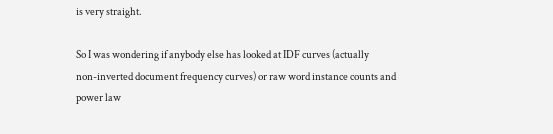is very straight.

So I was wondering if anybody else has looked at IDF curves (actually
non-inverted document frequency curves) or raw word instance counts and
power law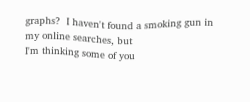graphs?  I haven't found a smoking gun in my online searches, but
I'm thinking some of you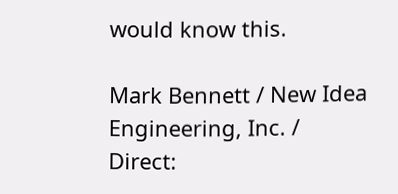would know this.

Mark Bennett / New Idea Engineering, Inc. /
Direct: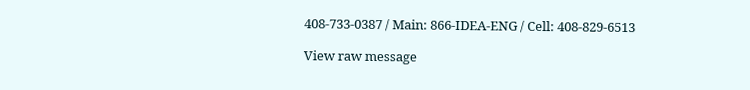408-733-0387 / Main: 866-IDEA-ENG / Cell: 408-829-6513

View raw message